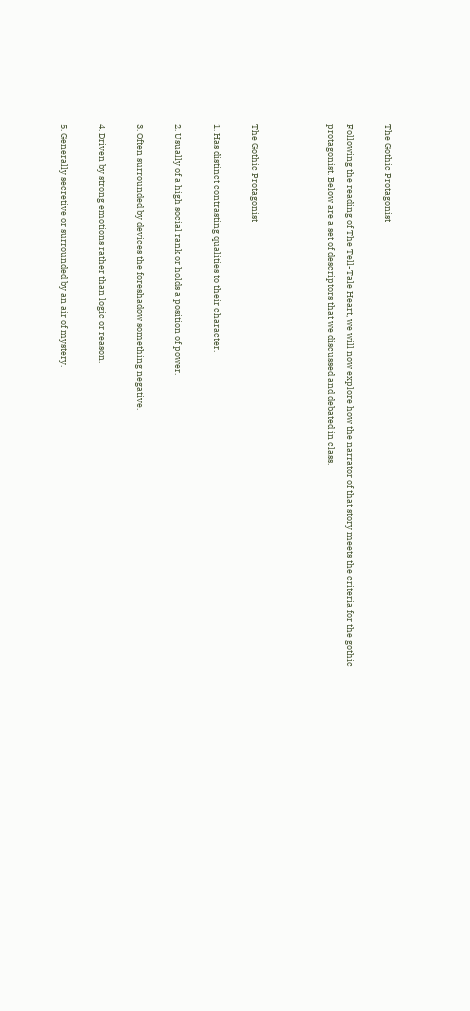The Gothic Protagonist

Following the reading of The Tell-Tale Heart, we will now explore how the narrator of that story meets the criteria for the gothic protagonist. Below are a set of descriptors that we discussed and debated in class.



The Gothic Protagonist

1. Has distinct contrasting qualities to their character.

2. Usually of a high social rank or holds a position of power.

3. Often surrounded by devices the foreshadow something negative.

4. Driven by strong emotions rather than logic or reason.

5. Generally secretive or surrounded by an air of mystery.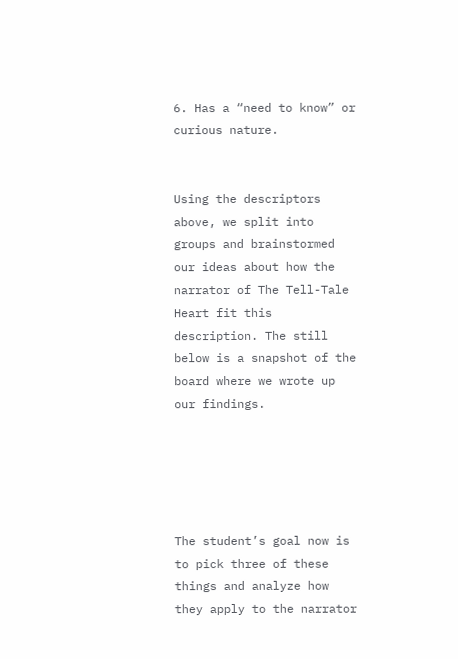6. Has a “need to know” or curious nature.


Using the descriptors above, we split into groups and brainstormed our ideas about how the narrator of The Tell-Tale Heart fit this description. The still below is a snapshot of the board where we wrote up our findings.





The student’s goal now is to pick three of these things and analyze how they apply to the narrator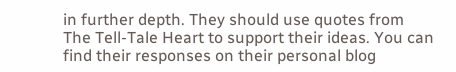in further depth. They should use quotes from The Tell-Tale Heart to support their ideas. You can find their responses on their personal blog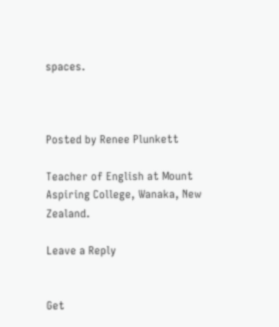spaces.



Posted by Renee Plunkett

Teacher of English at Mount Aspiring College, Wanaka, New Zealand.

Leave a Reply


Get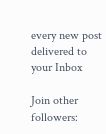every new post delivered to your Inbox

Join other followers: